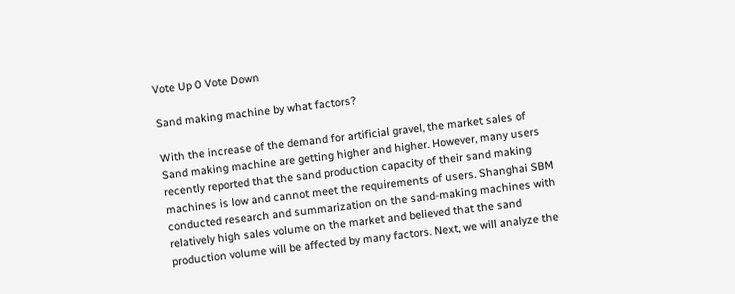Vote Up 0 Vote Down

Sand making machine by what factors?

With the increase of the demand for artificial gravel, the market sales of Sand making machine are getting higher and higher. However, many users recently reported that the sand production capacity of their sand making machines is low and cannot meet the requirements of users. Shanghai SBM conducted research and summarization on the sand-making machines with relatively high sales volume on the market and believed that the sand production volume will be affected by many factors. Next, we will analyze the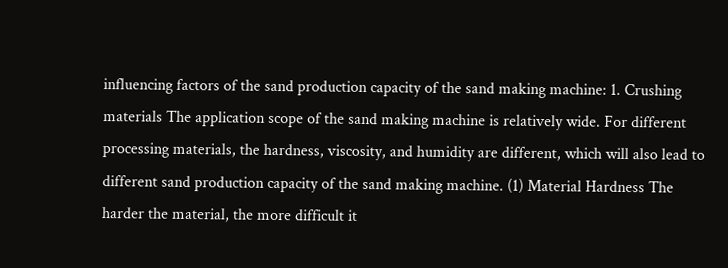influencing factors of the sand production capacity of the sand making machine: 1. Crushing materials The application scope of the sand making machine is relatively wide. For different processing materials, the hardness, viscosity, and humidity are different, which will also lead to different sand production capacity of the sand making machine. (1) Material Hardness The harder the material, the more difficult it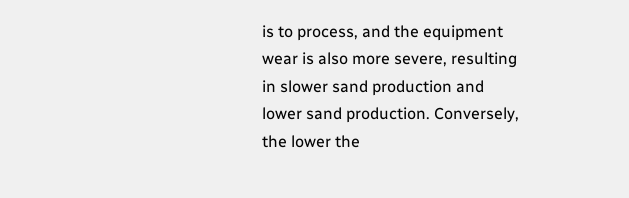is to process, and the equipment wear is also more severe, resulting in slower sand production and lower sand production. Conversely, the lower the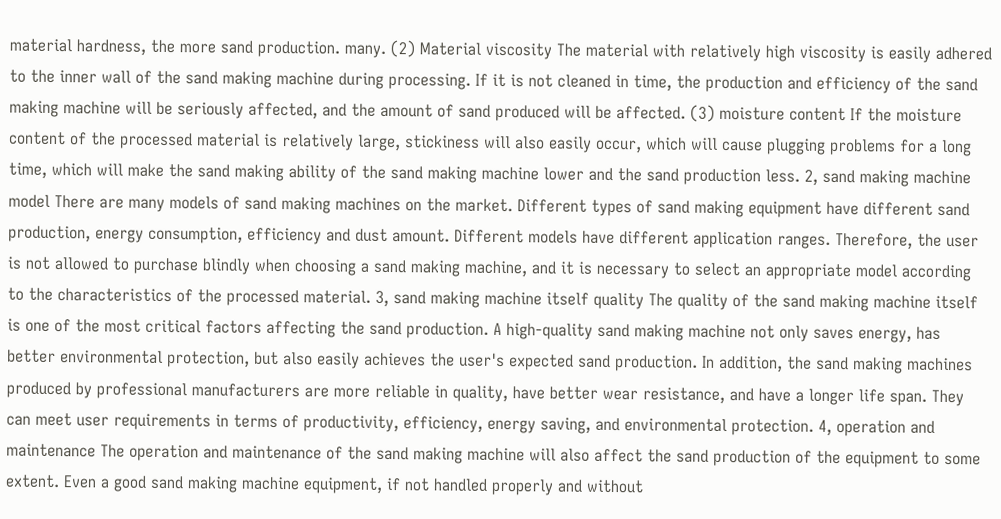material hardness, the more sand production. many. (2) Material viscosity The material with relatively high viscosity is easily adhered to the inner wall of the sand making machine during processing. If it is not cleaned in time, the production and efficiency of the sand making machine will be seriously affected, and the amount of sand produced will be affected. (3) moisture content If the moisture content of the processed material is relatively large, stickiness will also easily occur, which will cause plugging problems for a long time, which will make the sand making ability of the sand making machine lower and the sand production less. 2, sand making machine model There are many models of sand making machines on the market. Different types of sand making equipment have different sand production, energy consumption, efficiency and dust amount. Different models have different application ranges. Therefore, the user is not allowed to purchase blindly when choosing a sand making machine, and it is necessary to select an appropriate model according to the characteristics of the processed material. 3, sand making machine itself quality The quality of the sand making machine itself is one of the most critical factors affecting the sand production. A high-quality sand making machine not only saves energy, has better environmental protection, but also easily achieves the user's expected sand production. In addition, the sand making machines produced by professional manufacturers are more reliable in quality, have better wear resistance, and have a longer life span. They can meet user requirements in terms of productivity, efficiency, energy saving, and environmental protection. 4, operation and maintenance The operation and maintenance of the sand making machine will also affect the sand production of the equipment to some extent. Even a good sand making machine equipment, if not handled properly and without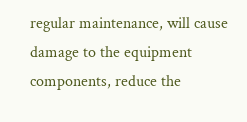regular maintenance, will cause damage to the equipment components, reduce the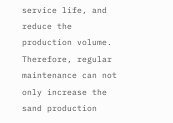service life, and reduce the production volume. Therefore, regular maintenance can not only increase the sand production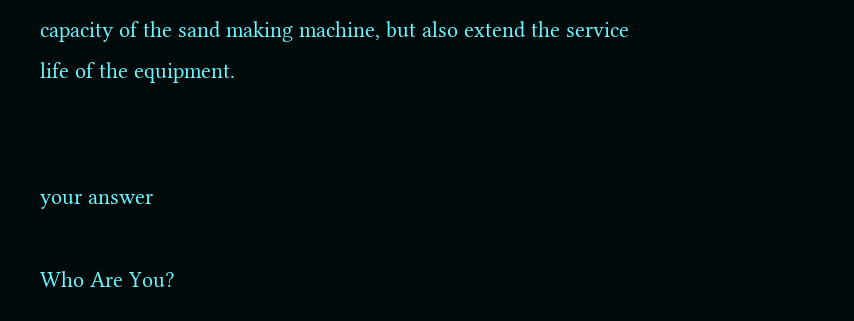capacity of the sand making machine, but also extend the service life of the equipment.


your answer

Who Are You?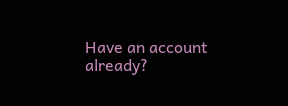Have an account already?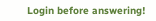Login before answering!